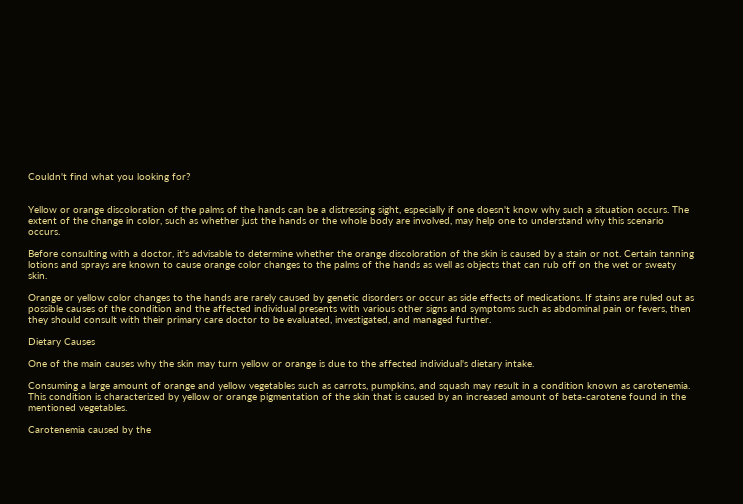Couldn't find what you looking for?


Yellow or orange discoloration of the palms of the hands can be a distressing sight, especially if one doesn't know why such a situation occurs. The extent of the change in color, such as whether just the hands or the whole body are involved, may help one to understand why this scenario occurs.

Before consulting with a doctor, it's advisable to determine whether the orange discoloration of the skin is caused by a stain or not. Certain tanning lotions and sprays are known to cause orange color changes to the palms of the hands as well as objects that can rub off on the wet or sweaty skin.

Orange or yellow color changes to the hands are rarely caused by genetic disorders or occur as side effects of medications. If stains are ruled out as possible causes of the condition and the affected individual presents with various other signs and symptoms such as abdominal pain or fevers, then they should consult with their primary care doctor to be evaluated, investigated, and managed further.

Dietary Causes

One of the main causes why the skin may turn yellow or orange is due to the affected individual's dietary intake.

Consuming a large amount of orange and yellow vegetables such as carrots, pumpkins, and squash may result in a condition known as carotenemia. This condition is characterized by yellow or orange pigmentation of the skin that is caused by an increased amount of beta-carotene found in the mentioned vegetables.

Carotenemia caused by the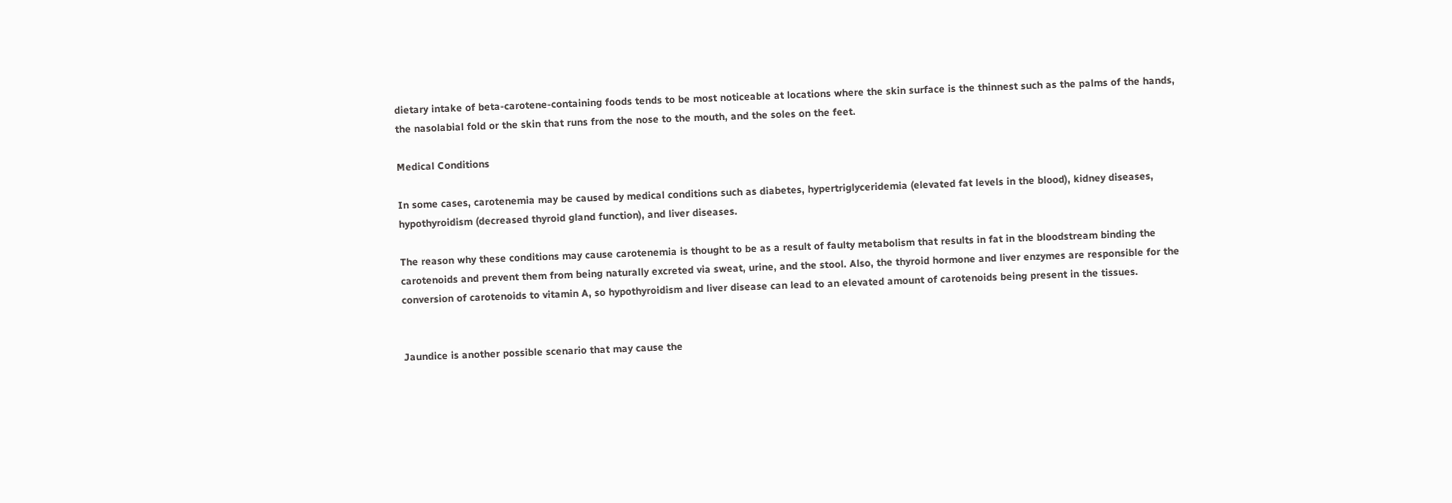dietary intake of beta-carotene-containing foods tends to be most noticeable at locations where the skin surface is the thinnest such as the palms of the hands, the nasolabial fold or the skin that runs from the nose to the mouth, and the soles on the feet.

Medical Conditions

In some cases, carotenemia may be caused by medical conditions such as diabetes, hypertriglyceridemia (elevated fat levels in the blood), kidney diseases, hypothyroidism (decreased thyroid gland function), and liver diseases.

The reason why these conditions may cause carotenemia is thought to be as a result of faulty metabolism that results in fat in the bloodstream binding the carotenoids and prevent them from being naturally excreted via sweat, urine, and the stool. Also, the thyroid hormone and liver enzymes are responsible for the conversion of carotenoids to vitamin A, so hypothyroidism and liver disease can lead to an elevated amount of carotenoids being present in the tissues.


Jaundice is another possible scenario that may cause the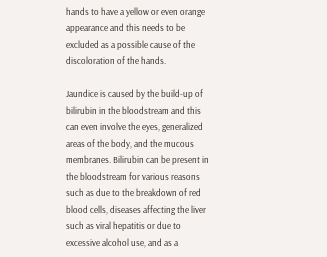hands to have a yellow or even orange appearance and this needs to be excluded as a possible cause of the discoloration of the hands.

Jaundice is caused by the build-up of bilirubin in the bloodstream and this can even involve the eyes, generalized areas of the body, and the mucous membranes. Bilirubin can be present in the bloodstream for various reasons such as due to the breakdown of red blood cells, diseases affecting the liver such as viral hepatitis or due to excessive alcohol use, and as a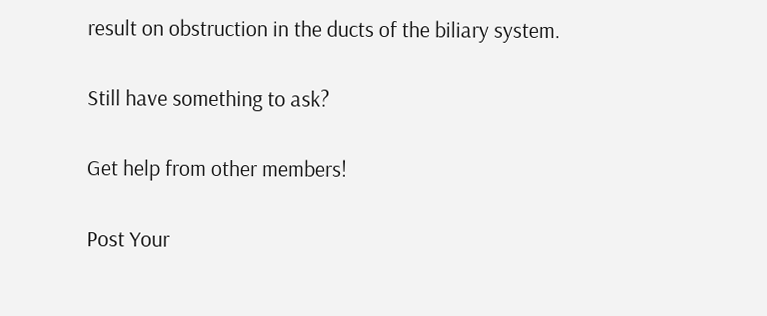result on obstruction in the ducts of the biliary system.

Still have something to ask?

Get help from other members!

Post Your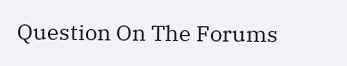Question On The Forums